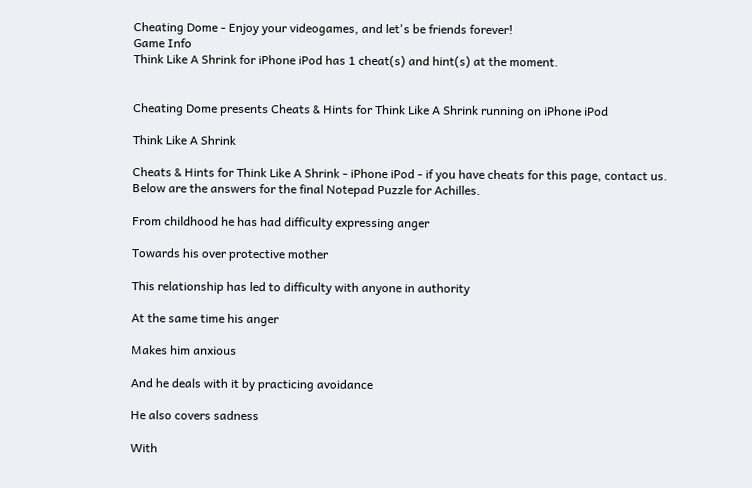Cheating Dome - Enjoy your videogames, and let's be friends forever!
Game Info
Think Like A Shrink for iPhone iPod has 1 cheat(s) and hint(s) at the moment.


Cheating Dome presents Cheats & Hints for Think Like A Shrink running on iPhone iPod

Think Like A Shrink

Cheats & Hints for Think Like A Shrink - iPhone iPod - if you have cheats for this page, contact us.
Below are the answers for the final Notepad Puzzle for Achilles.

From childhood he has had difficulty expressing anger

Towards his over protective mother

This relationship has led to difficulty with anyone in authority

At the same time his anger

Makes him anxious

And he deals with it by practicing avoidance

He also covers sadness

With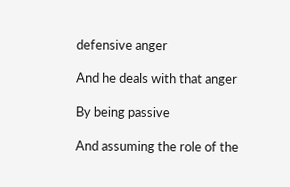defensive anger

And he deals with that anger

By being passive

And assuming the role of the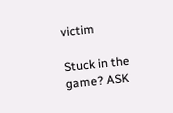victim

Stuck in the game? ASK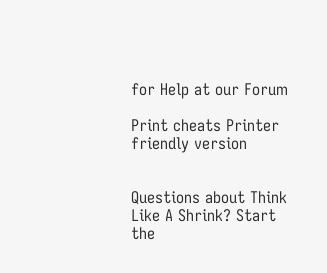for Help at our Forum

Print cheats Printer friendly version


Questions about Think Like A Shrink? Start the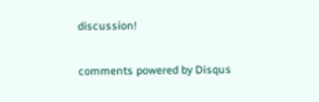discussion!

comments powered by Disqus